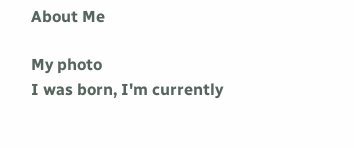About Me

My photo
I was born, I'm currently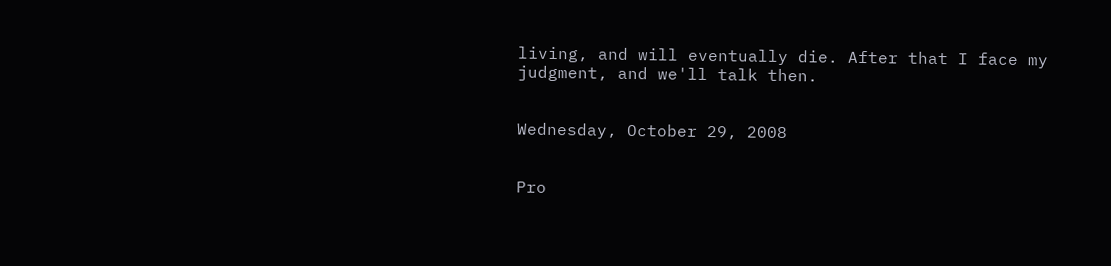living, and will eventually die. After that I face my judgment, and we'll talk then.


Wednesday, October 29, 2008


Pro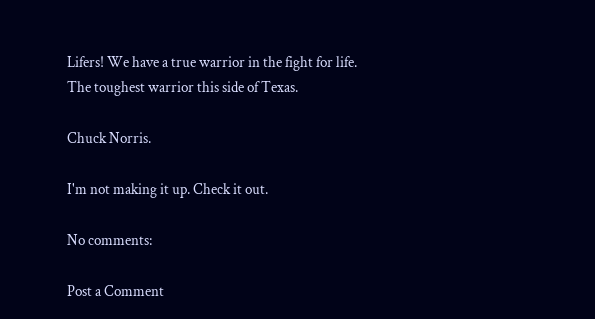Lifers! We have a true warrior in the fight for life. The toughest warrior this side of Texas.

Chuck Norris.

I'm not making it up. Check it out.

No comments:

Post a Comment